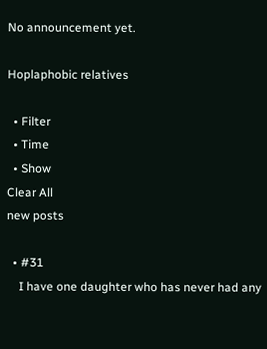No announcement yet.

Hoplaphobic relatives

  • Filter
  • Time
  • Show
Clear All
new posts

  • #31
    I have one daughter who has never had any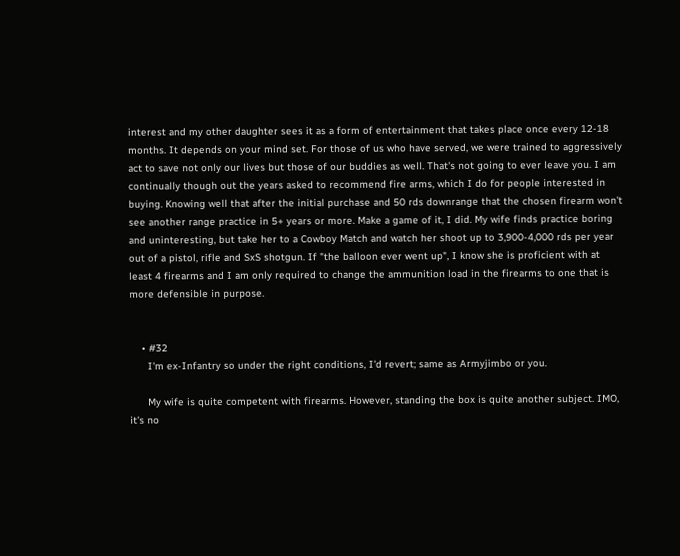interest and my other daughter sees it as a form of entertainment that takes place once every 12-18 months. It depends on your mind set. For those of us who have served, we were trained to aggressively act to save not only our lives but those of our buddies as well. That's not going to ever leave you. I am continually though out the years asked to recommend fire arms, which I do for people interested in buying. Knowing well that after the initial purchase and 50 rds downrange that the chosen firearm won't see another range practice in 5+ years or more. Make a game of it, I did. My wife finds practice boring and uninteresting, but take her to a Cowboy Match and watch her shoot up to 3,900-4,000 rds per year out of a pistol, rifle and SxS shotgun. If "the balloon ever went up", I know she is proficient with at least 4 firearms and I am only required to change the ammunition load in the firearms to one that is more defensible in purpose.


    • #32
      I'm ex-Infantry so under the right conditions, I'd revert; same as Armyjimbo or you.

      My wife is quite competent with firearms. However, standing the box is quite another subject. IMO, it's no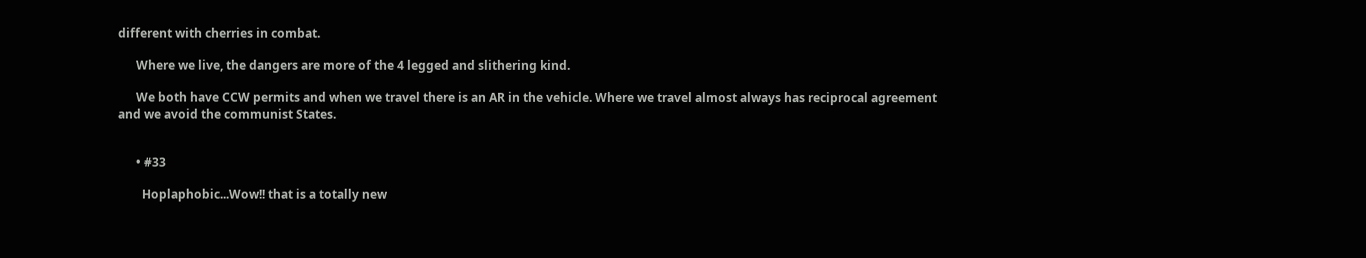different with cherries in combat.

      Where we live, the dangers are more of the 4 legged and slithering kind.

      We both have CCW permits and when we travel there is an AR in the vehicle. Where we travel almost always has reciprocal agreement and we avoid the communist States.


      • #33

        Hoplaphobic...Wow!! that is a totally new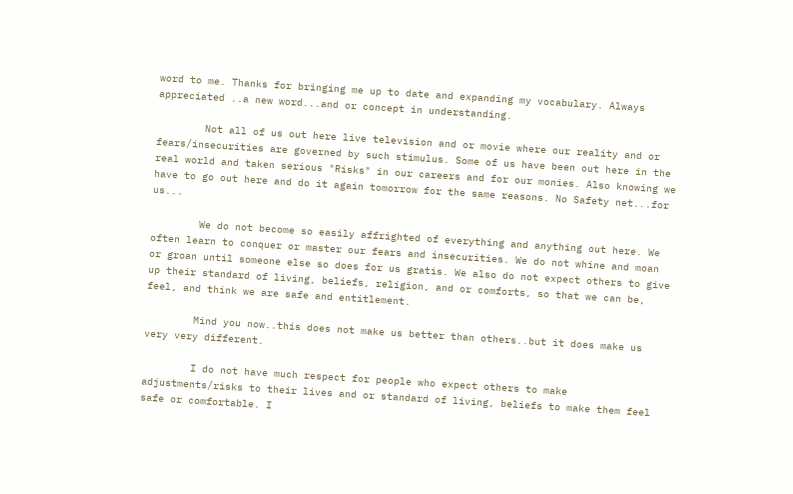word to me. Thanks for bringing me up to date and expanding my vocabulary. Always appreciated ..a new word...and or concept in understanding.

        Not all of us out here live television and or movie where our reality and or fears/insecurities are governed by such stimulus. Some of us have been out here in the real world and taken serious "Risks" in our careers and for our monies. Also knowing we have to go out here and do it again tomorrow for the same reasons. No Safety net...for us...

        We do not become so easily affrighted of everything and anything out here. We often learn to conquer or master our fears and insecurities. We do not whine and moan or groan until someone else so does for us gratis. We also do not expect others to give up their standard of living, beliefs, religion, and or comforts, so that we can be, feel, and think we are safe and entitlement.

        Mind you now..this does not make us better than others..but it does make us very very different.

        I do not have much respect for people who expect others to make adjustments/risks to their lives and or standard of living, beliefs to make them feel safe or comfortable. I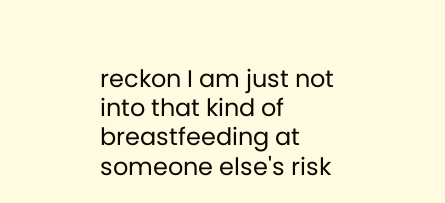reckon I am just not into that kind of breastfeeding at someone else's risk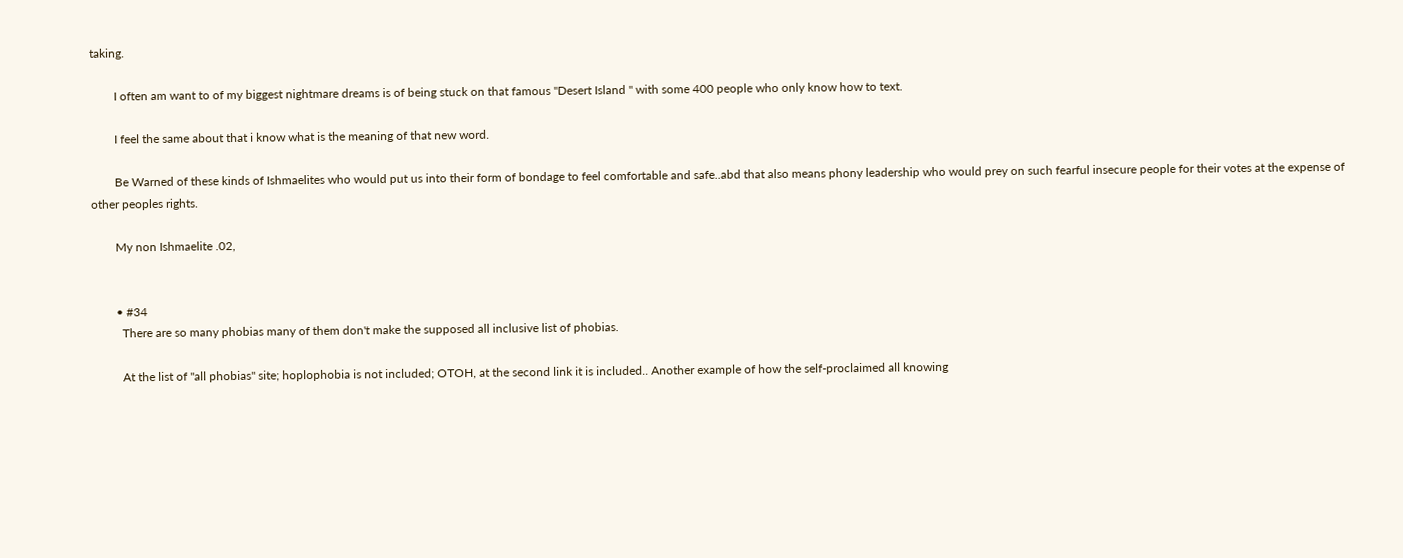taking.

        I often am want to of my biggest nightmare dreams is of being stuck on that famous "Desert Island " with some 400 people who only know how to text.

        I feel the same about that i know what is the meaning of that new word.

        Be Warned of these kinds of Ishmaelites who would put us into their form of bondage to feel comfortable and safe..abd that also means phony leadership who would prey on such fearful insecure people for their votes at the expense of other peoples rights.

        My non Ishmaelite .02,


        • #34
          There are so many phobias many of them don't make the supposed all inclusive list of phobias.

          At the list of "all phobias" site; hoplophobia is not included; OTOH, at the second link it is included.. Another example of how the self-proclaimed all knowing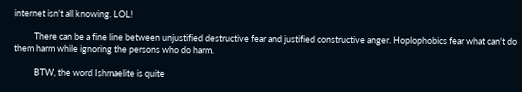internet isn't all knowing. LOL!

          There can be a fine line between unjustified destructive fear and justified constructive anger. Hoplophobics fear what can't do them harm while ignoring the persons who do harm.

          BTW, the word Ishmaelite is quite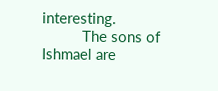interesting.
          The sons of Ishmael are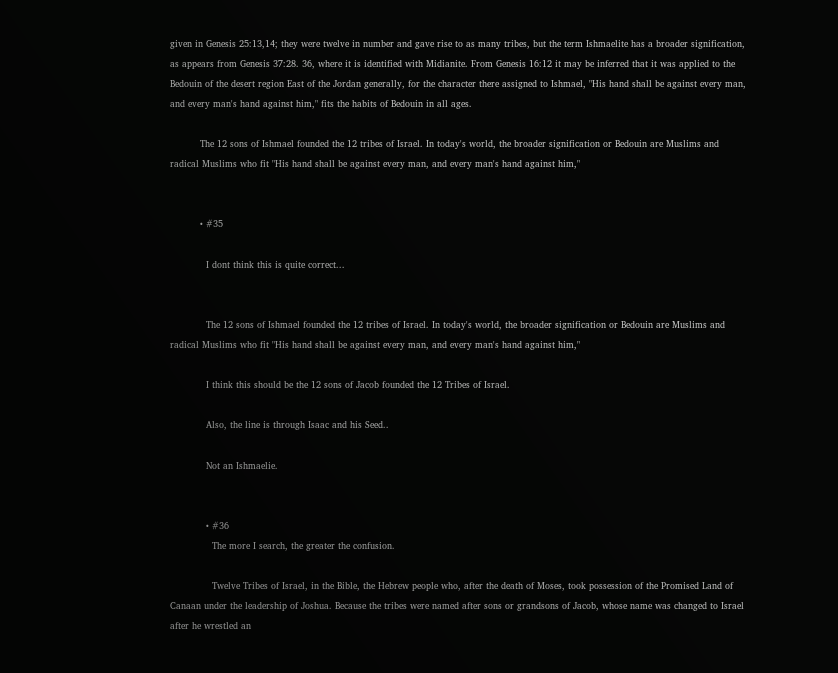given in Genesis 25:13,14; they were twelve in number and gave rise to as many tribes, but the term Ishmaelite has a broader signification, as appears from Genesis 37:28. 36, where it is identified with Midianite. From Genesis 16:12 it may be inferred that it was applied to the Bedouin of the desert region East of the Jordan generally, for the character there assigned to Ishmael, "His hand shall be against every man, and every man's hand against him," fits the habits of Bedouin in all ages.

          The 12 sons of Ishmael founded the 12 tribes of Israel. In today's world, the broader signification or Bedouin are Muslims and radical Muslims who fit "His hand shall be against every man, and every man's hand against him,"


          • #35

            I dont think this is quite correct...


            The 12 sons of Ishmael founded the 12 tribes of Israel. In today's world, the broader signification or Bedouin are Muslims and radical Muslims who fit "His hand shall be against every man, and every man's hand against him,"

            I think this should be the 12 sons of Jacob founded the 12 Tribes of Israel.

            Also, the line is through Isaac and his Seed..

            Not an Ishmaelie.


            • #36
              The more I search, the greater the confusion.

              Twelve Tribes of Israel, in the Bible, the Hebrew people who, after the death of Moses, took possession of the Promised Land of Canaan under the leadership of Joshua. Because the tribes were named after sons or grandsons of Jacob, whose name was changed to Israel after he wrestled an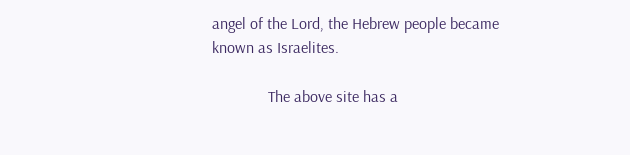angel of the Lord, the Hebrew people became known as Israelites.

              The above site has a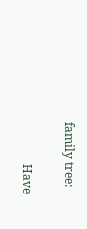family tree:

              Have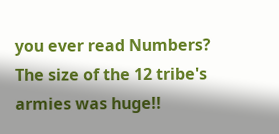you ever read Numbers? The size of the 12 tribe's armies was huge!!